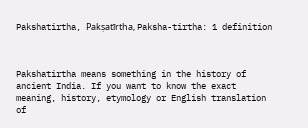Pakshatirtha, Pakṣatīrtha, Paksha-tirtha: 1 definition



Pakshatirtha means something in the history of ancient India. If you want to know the exact meaning, history, etymology or English translation of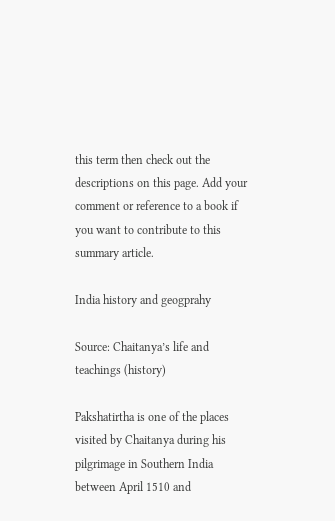this term then check out the descriptions on this page. Add your comment or reference to a book if you want to contribute to this summary article.

India history and geogprahy

Source: Chaitanya’s life and teachings (history)

Pakshatirtha is one of the places visited by Chaitanya during his pilgrimage in Southern India between April 1510 and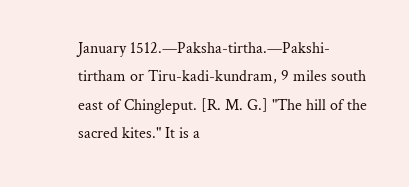January 1512.—Paksha-tirtha.—Pakshi-tirtham or Tiru-kadi-kundram, 9 miles south east of Chingleput. [R. M. G.] "The hill of the sacred kites." It is a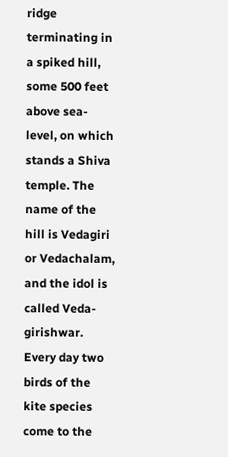ridge terminating in a spiked hill, some 500 feet above sea-level, on which stands a Shiva temple. The name of the hill is Vedagiri or Vedachalam, and the idol is called Veda-girishwar. Every day two birds of the kite species come to the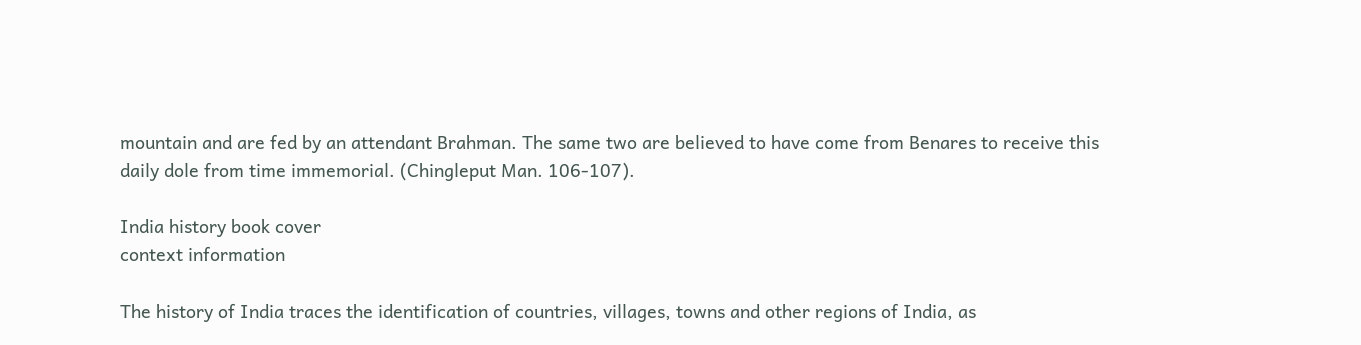mountain and are fed by an attendant Brahman. The same two are believed to have come from Benares to receive this daily dole from time immemorial. (Chingleput Man. 106-107).

India history book cover
context information

The history of India traces the identification of countries, villages, towns and other regions of India, as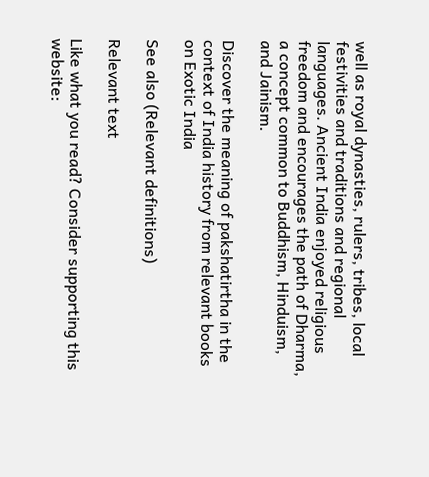well as royal dynasties, rulers, tribes, local festivities and traditions and regional languages. Ancient India enjoyed religious freedom and encourages the path of Dharma, a concept common to Buddhism, Hinduism, and Jainism.

Discover the meaning of pakshatirtha in the context of India history from relevant books on Exotic India

See also (Relevant definitions)

Relevant text

Like what you read? Consider supporting this website: